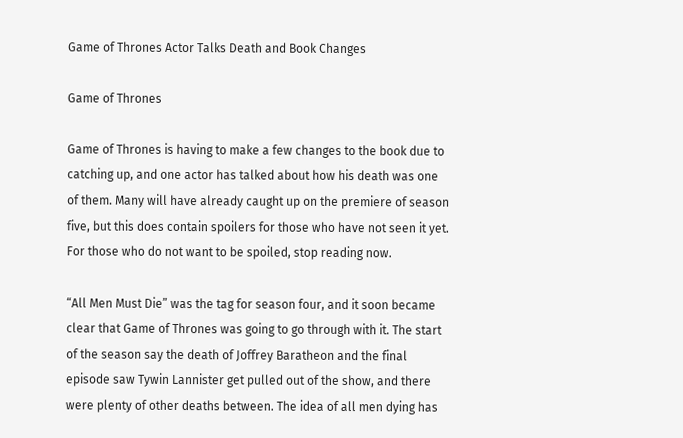Game of Thrones Actor Talks Death and Book Changes

Game of Thrones

Game of Thrones is having to make a few changes to the book due to catching up, and one actor has talked about how his death was one of them. Many will have already caught up on the premiere of season five, but this does contain spoilers for those who have not seen it yet. For those who do not want to be spoiled, stop reading now.

“All Men Must Die” was the tag for season four, and it soon became clear that Game of Thrones was going to go through with it. The start of the season say the death of Joffrey Baratheon and the final episode saw Tywin Lannister get pulled out of the show, and there were plenty of other deaths between. The idea of all men dying has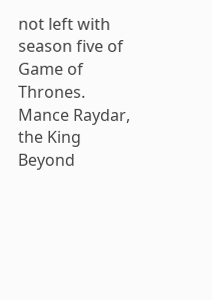not left with season five of Game of Thrones. Mance Raydar, the King Beyond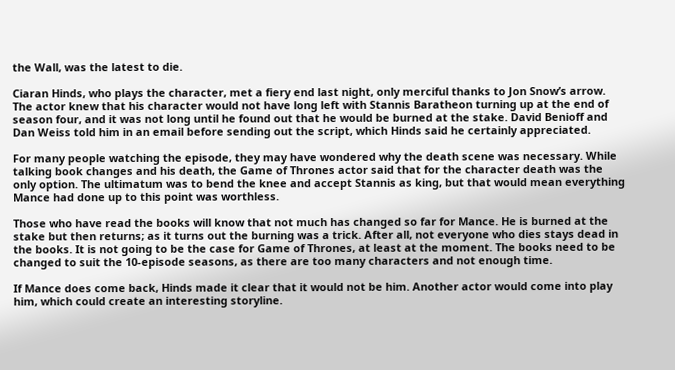the Wall, was the latest to die.

Ciaran Hinds, who plays the character, met a fiery end last night, only merciful thanks to Jon Snow’s arrow. The actor knew that his character would not have long left with Stannis Baratheon turning up at the end of season four, and it was not long until he found out that he would be burned at the stake. David Benioff and Dan Weiss told him in an email before sending out the script, which Hinds said he certainly appreciated.

For many people watching the episode, they may have wondered why the death scene was necessary. While talking book changes and his death, the Game of Thrones actor said that for the character death was the only option. The ultimatum was to bend the knee and accept Stannis as king, but that would mean everything Mance had done up to this point was worthless.

Those who have read the books will know that not much has changed so far for Mance. He is burned at the stake but then returns; as it turns out the burning was a trick. After all, not everyone who dies stays dead in the books. It is not going to be the case for Game of Thrones, at least at the moment. The books need to be changed to suit the 10-episode seasons, as there are too many characters and not enough time.

If Mance does come back, Hinds made it clear that it would not be him. Another actor would come into play him, which could create an interesting storyline.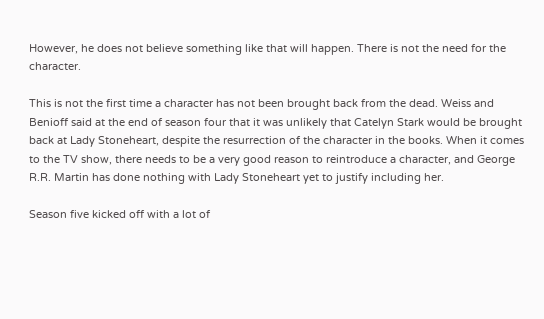However, he does not believe something like that will happen. There is not the need for the character.

This is not the first time a character has not been brought back from the dead. Weiss and Benioff said at the end of season four that it was unlikely that Catelyn Stark would be brought back at Lady Stoneheart, despite the resurrection of the character in the books. When it comes to the TV show, there needs to be a very good reason to reintroduce a character, and George R.R. Martin has done nothing with Lady Stoneheart yet to justify including her.

Season five kicked off with a lot of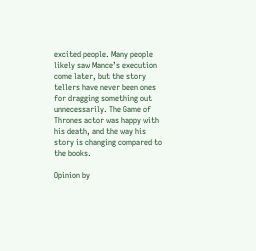excited people. Many people likely saw Mance’s execution come later, but the story tellers have never been ones for dragging something out unnecessarily. The Game of Thrones actor was happy with his death, and the way his story is changing compared to the books.

Opinion by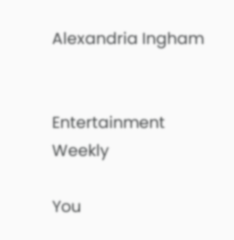Alexandria Ingham


Entertainment Weekly

You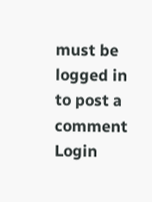must be logged in to post a comment Login